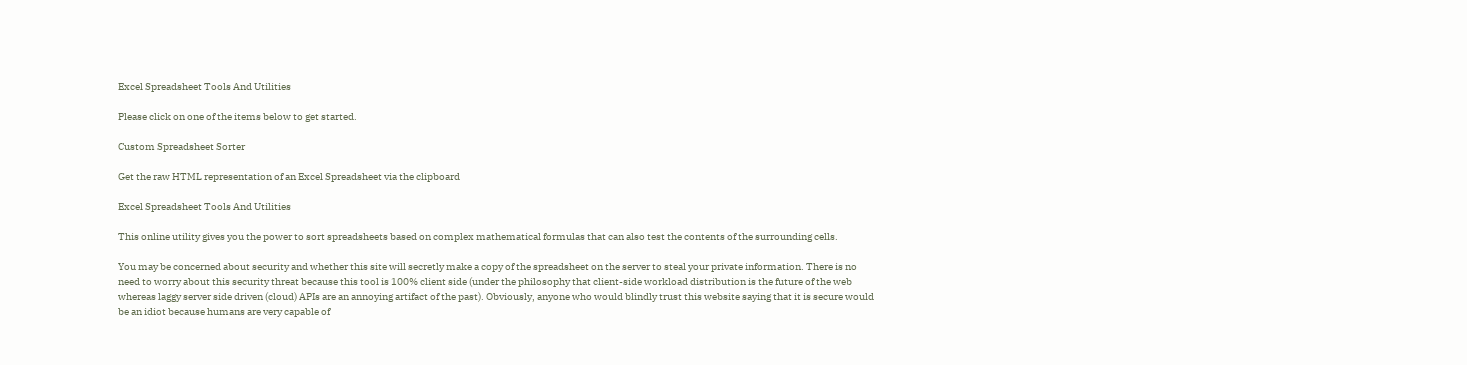Excel Spreadsheet Tools And Utilities

Please click on one of the items below to get started.

Custom Spreadsheet Sorter

Get the raw HTML representation of an Excel Spreadsheet via the clipboard

Excel Spreadsheet Tools And Utilities

This online utility gives you the power to sort spreadsheets based on complex mathematical formulas that can also test the contents of the surrounding cells.

You may be concerned about security and whether this site will secretly make a copy of the spreadsheet on the server to steal your private information. There is no need to worry about this security threat because this tool is 100% client side (under the philosophy that client-side workload distribution is the future of the web whereas laggy server side driven (cloud) APIs are an annoying artifact of the past). Obviously, anyone who would blindly trust this website saying that it is secure would be an idiot because humans are very capable of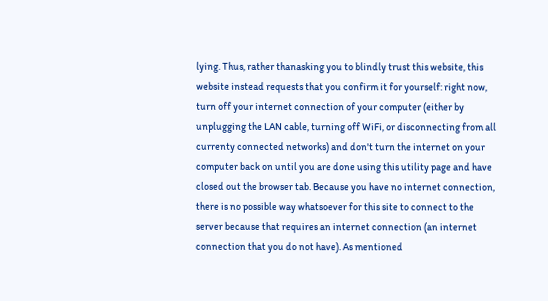lying. Thus, rather thanasking you to blindly trust this website, this website instead requests that you confirm it for yourself: right now, turn off your internet connection of your computer (either by unplugging the LAN cable, turning off WiFi, or disconnecting from all currenty connected networks) and don't turn the internet on your computer back on until you are done using this utility page and have closed out the browser tab. Because you have no internet connection, there is no possible way whatsoever for this site to connect to the server because that requires an internet connection (an internet connection that you do not have). As mentioned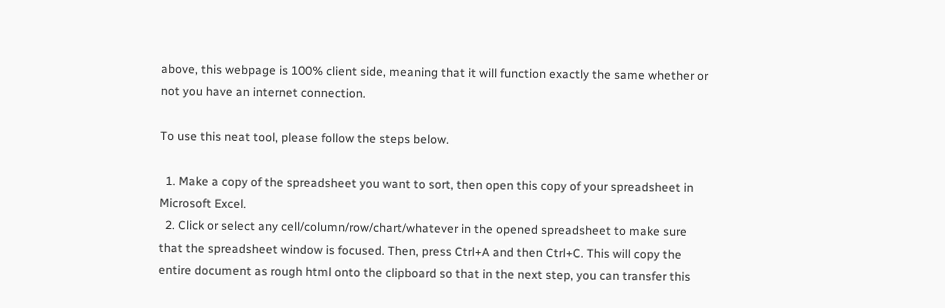above, this webpage is 100% client side, meaning that it will function exactly the same whether or not you have an internet connection.

To use this neat tool, please follow the steps below.

  1. Make a copy of the spreadsheet you want to sort, then open this copy of your spreadsheet in Microsoft Excel.
  2. Click or select any cell/column/row/chart/whatever in the opened spreadsheet to make sure that the spreadsheet window is focused. Then, press Ctrl+A and then Ctrl+C. This will copy the entire document as rough html onto the clipboard so that in the next step, you can transfer this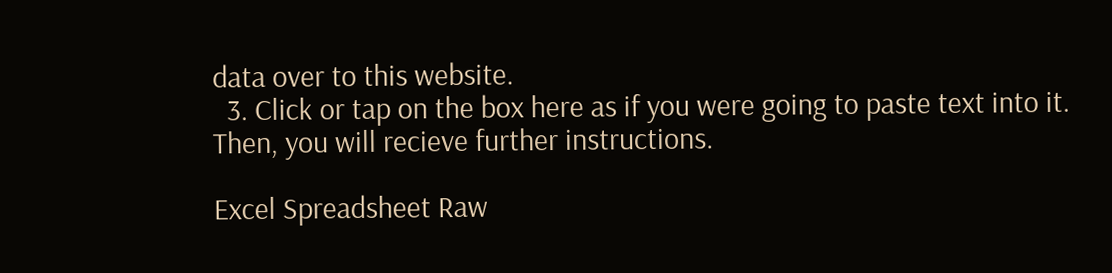data over to this website.
  3. Click or tap on the box here as if you were going to paste text into it. Then, you will recieve further instructions.

Excel Spreadsheet Raw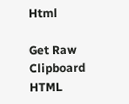Html

Get Raw Clipboard HTML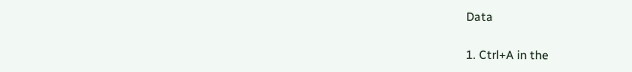Data

1. Ctrl+A in the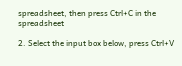spreadsheet, then press Ctrl+C in the spreadsheet

2. Select the input box below, press Ctrl+V